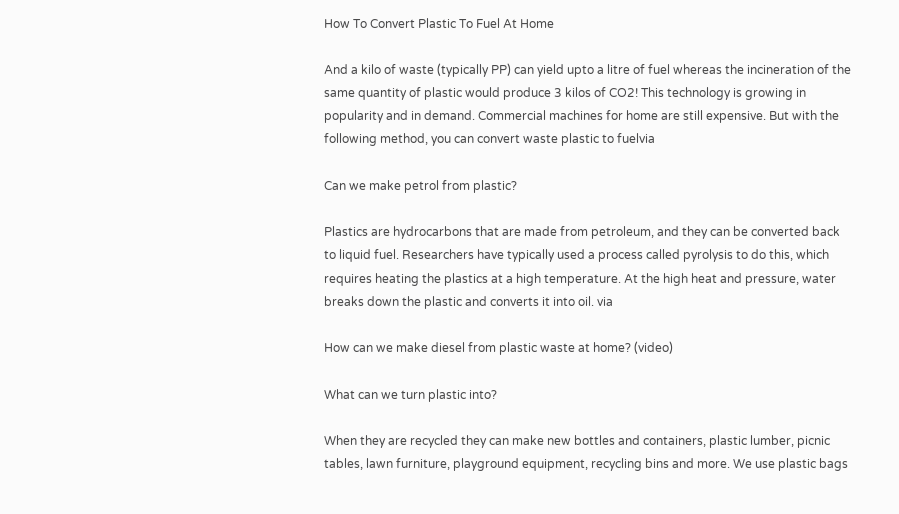How To Convert Plastic To Fuel At Home

And a kilo of waste (typically PP) can yield upto a litre of fuel whereas the incineration of the same quantity of plastic would produce 3 kilos of CO2! This technology is growing in popularity and in demand. Commercial machines for home are still expensive. But with the following method, you can convert waste plastic to fuelvia

Can we make petrol from plastic?

Plastics are hydrocarbons that are made from petroleum, and they can be converted back to liquid fuel. Researchers have typically used a process called pyrolysis to do this, which requires heating the plastics at a high temperature. At the high heat and pressure, water breaks down the plastic and converts it into oil. via

How can we make diesel from plastic waste at home? (video)

What can we turn plastic into?

When they are recycled they can make new bottles and containers, plastic lumber, picnic tables, lawn furniture, playground equipment, recycling bins and more. We use plastic bags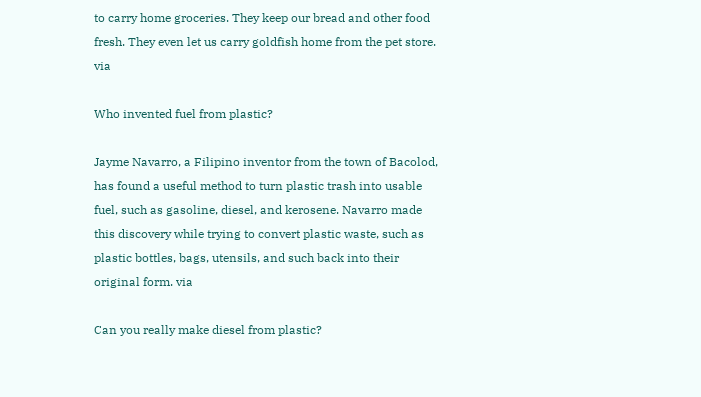to carry home groceries. They keep our bread and other food fresh. They even let us carry goldfish home from the pet store. via

Who invented fuel from plastic?

Jayme Navarro, a Filipino inventor from the town of Bacolod, has found a useful method to turn plastic trash into usable fuel, such as gasoline, diesel, and kerosene. Navarro made this discovery while trying to convert plastic waste, such as plastic bottles, bags, utensils, and such back into their original form. via

Can you really make diesel from plastic?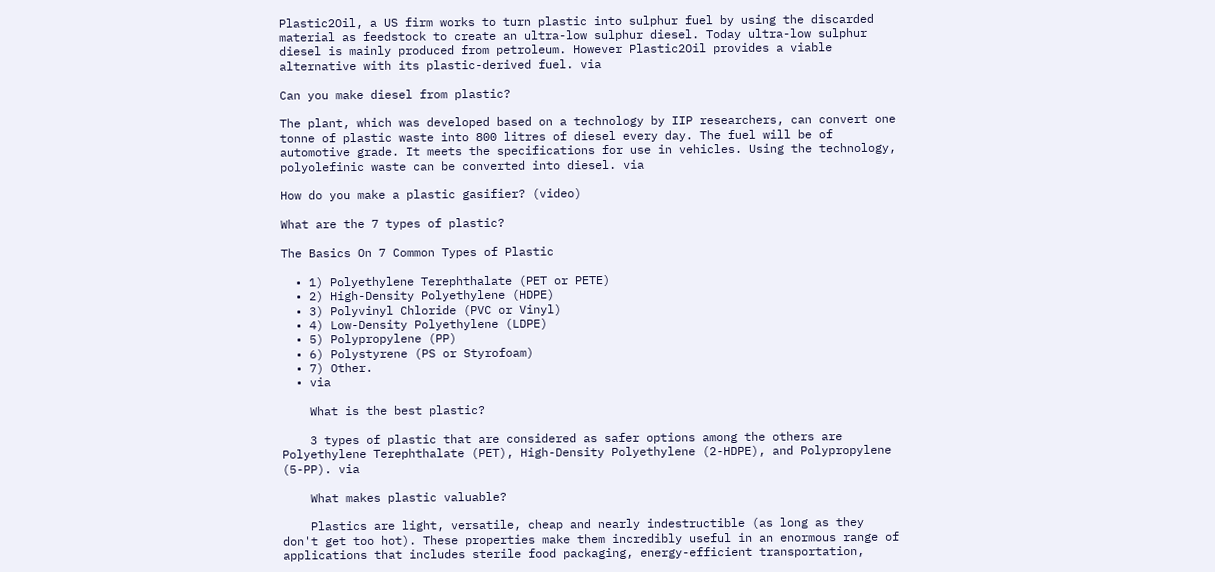Plastic2Oil, a US firm works to turn plastic into sulphur fuel by using the discarded material as feedstock to create an ultra-low sulphur diesel. Today ultra-low sulphur diesel is mainly produced from petroleum. However Plastic2Oil provides a viable alternative with its plastic-derived fuel. via

Can you make diesel from plastic?

The plant, which was developed based on a technology by IIP researchers, can convert one tonne of plastic waste into 800 litres of diesel every day. The fuel will be of automotive grade. It meets the specifications for use in vehicles. Using the technology, polyolefinic waste can be converted into diesel. via

How do you make a plastic gasifier? (video)

What are the 7 types of plastic?

The Basics On 7 Common Types of Plastic

  • 1) Polyethylene Terephthalate (PET or PETE)
  • 2) High-Density Polyethylene (HDPE)
  • 3) Polyvinyl Chloride (PVC or Vinyl)
  • 4) Low-Density Polyethylene (LDPE)
  • 5) Polypropylene (PP)
  • 6) Polystyrene (PS or Styrofoam)
  • 7) Other.
  • via

    What is the best plastic?

    3 types of plastic that are considered as safer options among the others are Polyethylene Terephthalate (PET), High-Density Polyethylene (2-HDPE), and Polypropylene (5-PP). via

    What makes plastic valuable?

    Plastics are light, versatile, cheap and nearly indestructible (as long as they don't get too hot). These properties make them incredibly useful in an enormous range of applications that includes sterile food packaging, energy-efficient transportation,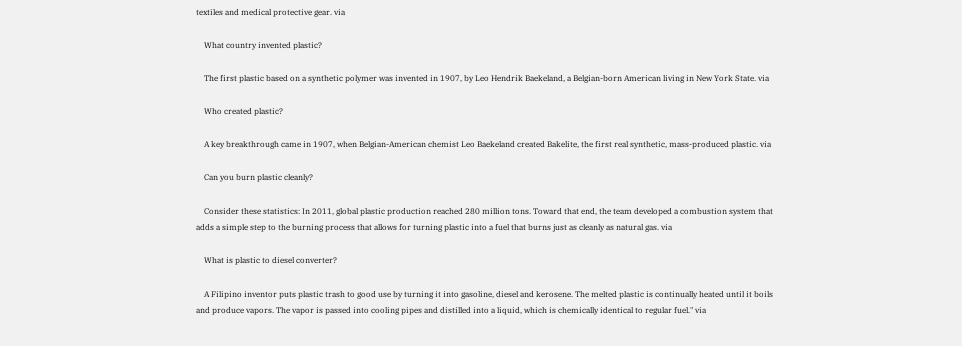textiles and medical protective gear. via

    What country invented plastic?

    The first plastic based on a synthetic polymer was invented in 1907, by Leo Hendrik Baekeland, a Belgian-born American living in New York State. via

    Who created plastic?

    A key breakthrough came in 1907, when Belgian-American chemist Leo Baekeland created Bakelite, the first real synthetic, mass-produced plastic. via

    Can you burn plastic cleanly?

    Consider these statistics: In 2011, global plastic production reached 280 million tons. Toward that end, the team developed a combustion system that adds a simple step to the burning process that allows for turning plastic into a fuel that burns just as cleanly as natural gas. via

    What is plastic to diesel converter?

    A Filipino inventor puts plastic trash to good use by turning it into gasoline, diesel and kerosene. The melted plastic is continually heated until it boils and produce vapors. The vapor is passed into cooling pipes and distilled into a liquid, which is chemically identical to regular fuel." via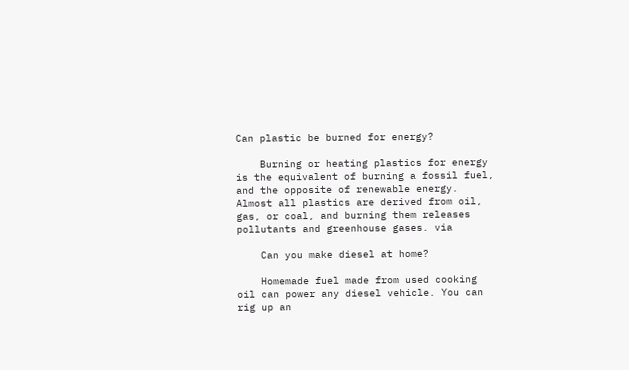Can plastic be burned for energy?

    Burning or heating plastics for energy is the equivalent of burning a fossil fuel, and the opposite of renewable energy. Almost all plastics are derived from oil, gas, or coal, and burning them releases pollutants and greenhouse gases. via

    Can you make diesel at home?

    Homemade fuel made from used cooking oil can power any diesel vehicle. You can rig up an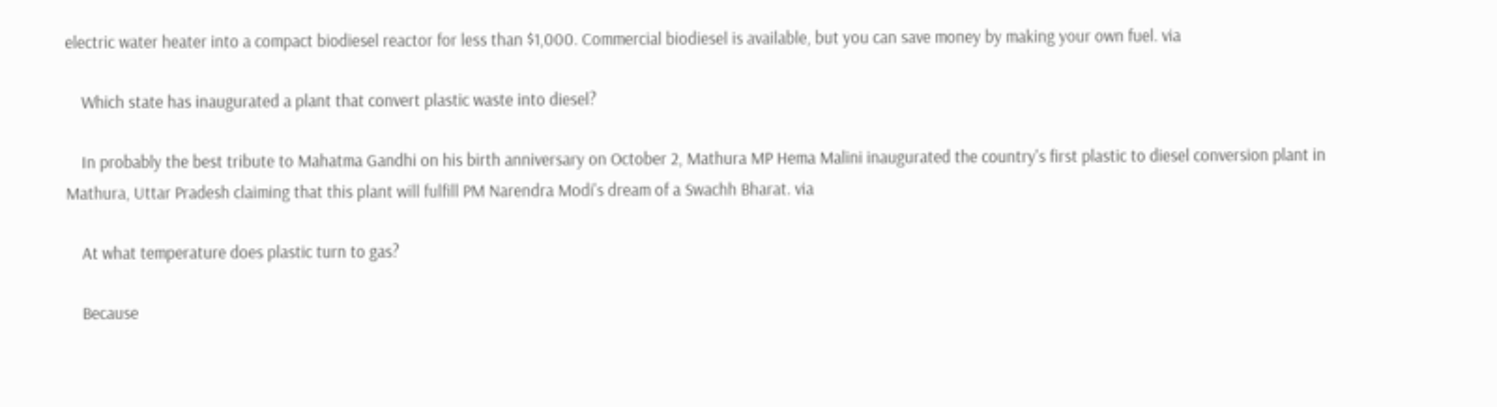electric water heater into a compact biodiesel reactor for less than $1,000. Commercial biodiesel is available, but you can save money by making your own fuel. via

    Which state has inaugurated a plant that convert plastic waste into diesel?

    In probably the best tribute to Mahatma Gandhi on his birth anniversary on October 2, Mathura MP Hema Malini inaugurated the country's first plastic to diesel conversion plant in Mathura, Uttar Pradesh claiming that this plant will fulfill PM Narendra Modi's dream of a Swachh Bharat. via

    At what temperature does plastic turn to gas?

    Because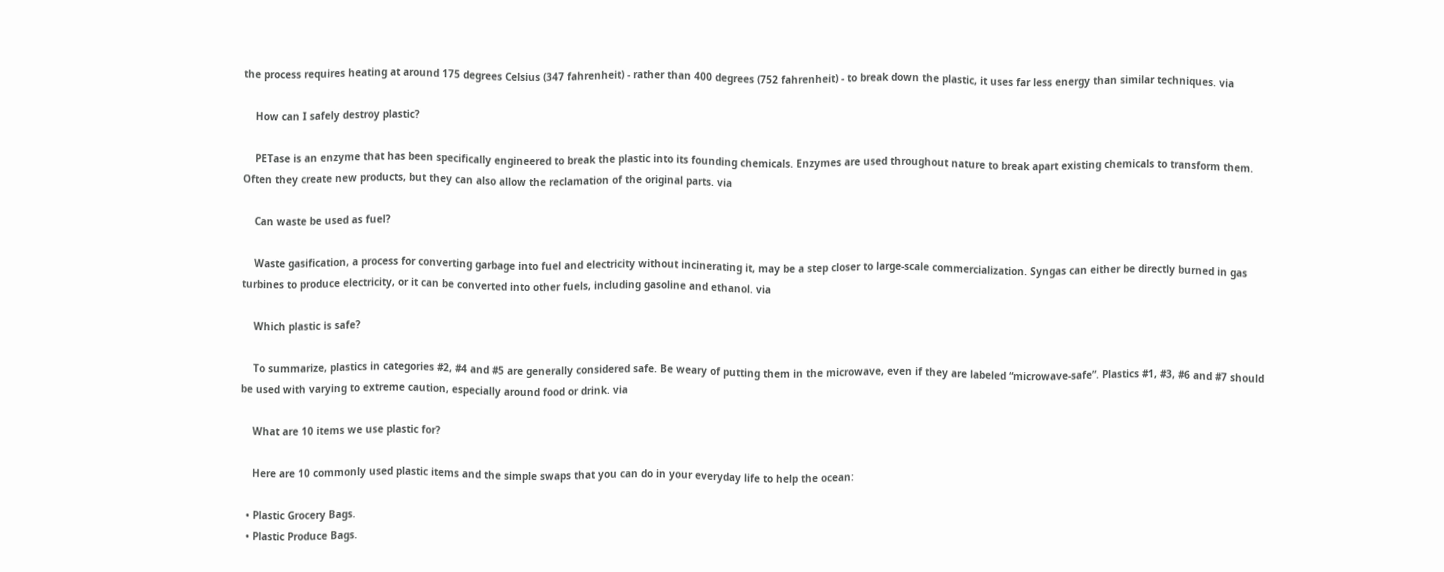the process requires heating at around 175 degrees Celsius (347 fahrenheit) - rather than 400 degrees (752 fahrenheit) - to break down the plastic, it uses far less energy than similar techniques. via

    How can I safely destroy plastic?

    PETase is an enzyme that has been specifically engineered to break the plastic into its founding chemicals. Enzymes are used throughout nature to break apart existing chemicals to transform them. Often they create new products, but they can also allow the reclamation of the original parts. via

    Can waste be used as fuel?

    Waste gasification, a process for converting garbage into fuel and electricity without incinerating it, may be a step closer to large-scale commercialization. Syngas can either be directly burned in gas turbines to produce electricity, or it can be converted into other fuels, including gasoline and ethanol. via

    Which plastic is safe?

    To summarize, plastics in categories #2, #4 and #5 are generally considered safe. Be weary of putting them in the microwave, even if they are labeled “microwave-safe”. Plastics #1, #3, #6 and #7 should be used with varying to extreme caution, especially around food or drink. via

    What are 10 items we use plastic for?

    Here are 10 commonly used plastic items and the simple swaps that you can do in your everyday life to help the ocean:

  • Plastic Grocery Bags.
  • Plastic Produce Bags.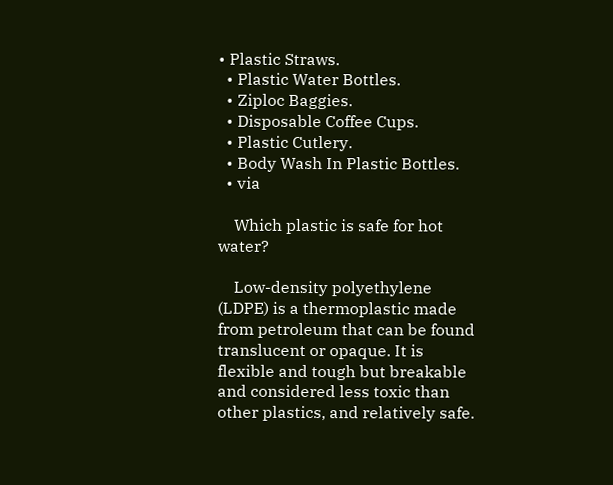• Plastic Straws.
  • Plastic Water Bottles.
  • Ziploc Baggies.
  • Disposable Coffee Cups.
  • Plastic Cutlery.
  • Body Wash In Plastic Bottles.
  • via

    Which plastic is safe for hot water?

    Low-density polyethylene (LDPE) is a thermoplastic made from petroleum that can be found translucent or opaque. It is flexible and tough but breakable and considered less toxic than other plastics, and relatively safe.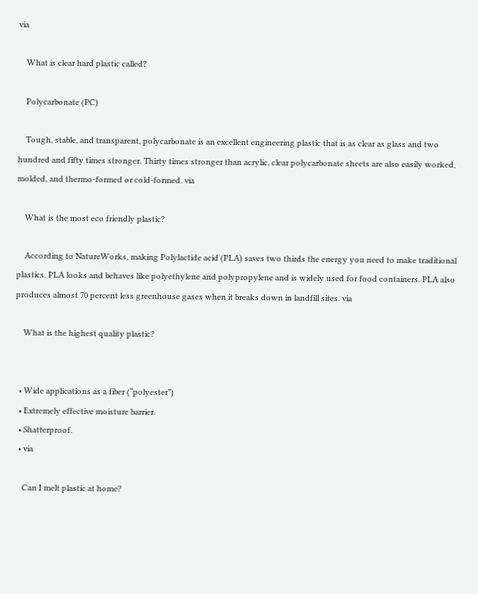via

    What is clear hard plastic called?

    Polycarbonate (PC)

    Tough, stable, and transparent, polycarbonate is an excellent engineering plastic that is as clear as glass and two hundred and fifty times stronger. Thirty times stronger than acrylic, clear polycarbonate sheets are also easily worked, molded, and thermo-formed or cold-formed. via

    What is the most eco friendly plastic?

    According to NatureWorks, making Polylactide acid (PLA) saves two thirds the energy you need to make traditional plastics. PLA looks and behaves like polyethylene and polypropylene and is widely used for food containers. PLA also produces almost 70 percent less greenhouse gases when it breaks down in landfill sites. via

    What is the highest quality plastic?


  • Wide applications as a fiber (“polyester”)
  • Extremely effective moisture barrier.
  • Shatterproof.
  • via

    Can I melt plastic at home?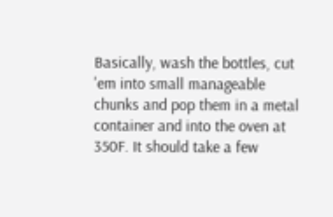Basically, wash the bottles, cut 'em into small manageable chunks and pop them in a metal container and into the oven at 350F. It should take a few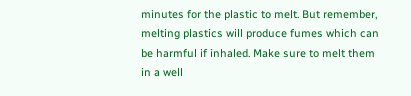minutes for the plastic to melt. But remember, melting plastics will produce fumes which can be harmful if inhaled. Make sure to melt them in a well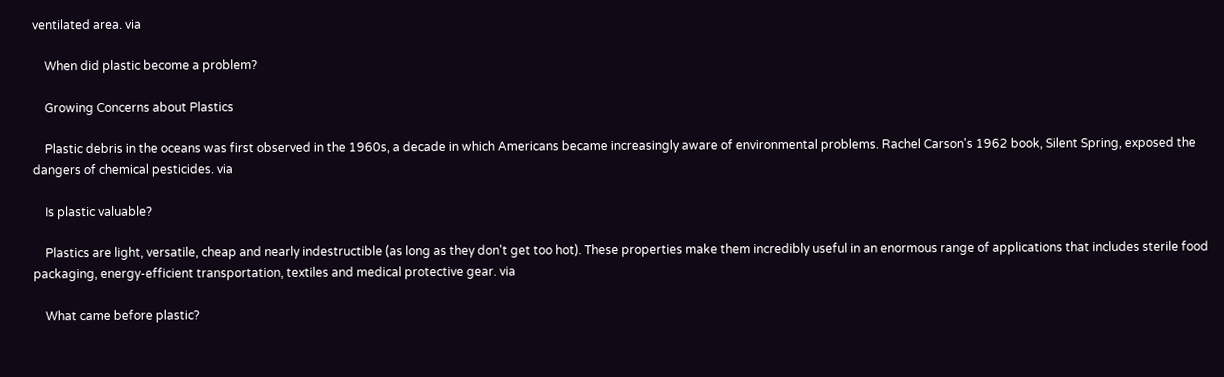ventilated area. via

    When did plastic become a problem?

    Growing Concerns about Plastics

    Plastic debris in the oceans was first observed in the 1960s, a decade in which Americans became increasingly aware of environmental problems. Rachel Carson's 1962 book, Silent Spring, exposed the dangers of chemical pesticides. via

    Is plastic valuable?

    Plastics are light, versatile, cheap and nearly indestructible (as long as they don't get too hot). These properties make them incredibly useful in an enormous range of applications that includes sterile food packaging, energy-efficient transportation, textiles and medical protective gear. via

    What came before plastic?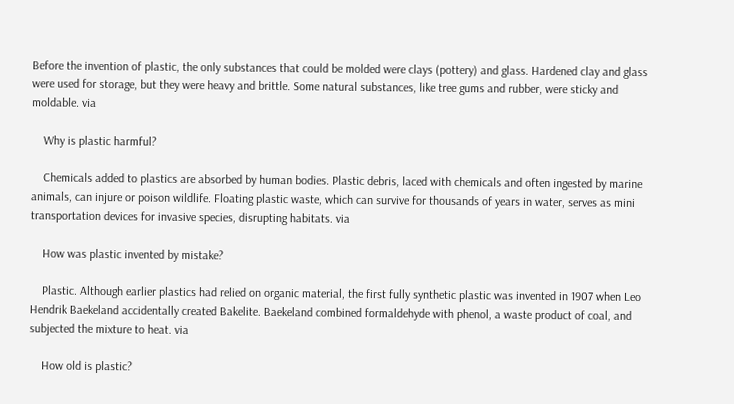Before the invention of plastic, the only substances that could be molded were clays (pottery) and glass. Hardened clay and glass were used for storage, but they were heavy and brittle. Some natural substances, like tree gums and rubber, were sticky and moldable. via

    Why is plastic harmful?

    Chemicals added to plastics are absorbed by human bodies. Plastic debris, laced with chemicals and often ingested by marine animals, can injure or poison wildlife. Floating plastic waste, which can survive for thousands of years in water, serves as mini transportation devices for invasive species, disrupting habitats. via

    How was plastic invented by mistake?

    Plastic. Although earlier plastics had relied on organic material, the first fully synthetic plastic was invented in 1907 when Leo Hendrik Baekeland accidentally created Bakelite. Baekeland combined formaldehyde with phenol, a waste product of coal, and subjected the mixture to heat. via

    How old is plastic?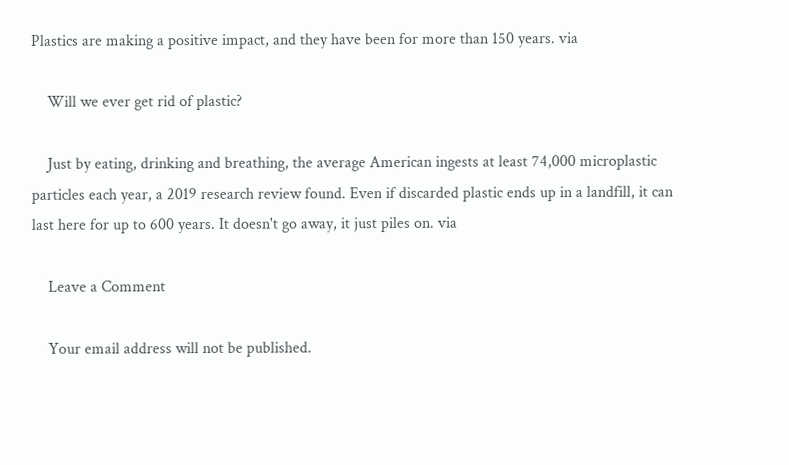Plastics are making a positive impact, and they have been for more than 150 years. via

    Will we ever get rid of plastic?

    Just by eating, drinking and breathing, the average American ingests at least 74,000 microplastic particles each year, a 2019 research review found. Even if discarded plastic ends up in a landfill, it can last here for up to 600 years. It doesn't go away, it just piles on. via

    Leave a Comment

    Your email address will not be published.